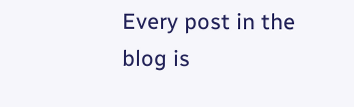Every post in the blog is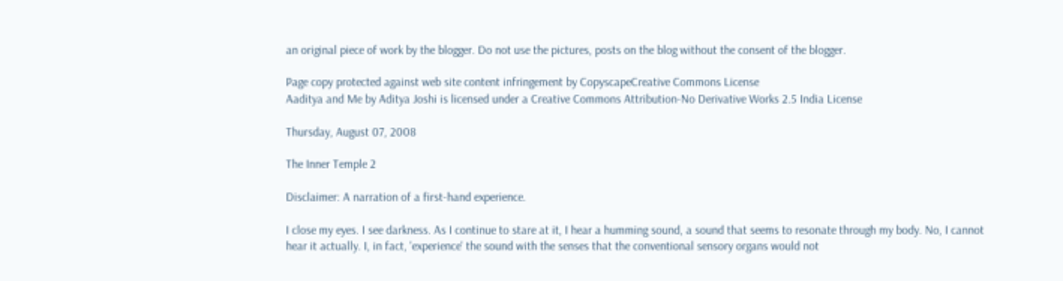an original piece of work by the blogger. Do not use the pictures, posts on the blog without the consent of the blogger.

Page copy protected against web site content infringement by CopyscapeCreative Commons License
Aaditya and Me by Aditya Joshi is licensed under a Creative Commons Attribution-No Derivative Works 2.5 India License

Thursday, August 07, 2008

The Inner Temple 2

Disclaimer: A narration of a first-hand experience.

I close my eyes. I see darkness. As I continue to stare at it, I hear a humming sound, a sound that seems to resonate through my body. No, I cannot hear it actually. I, in fact, 'experience' the sound with the senses that the conventional sensory organs would not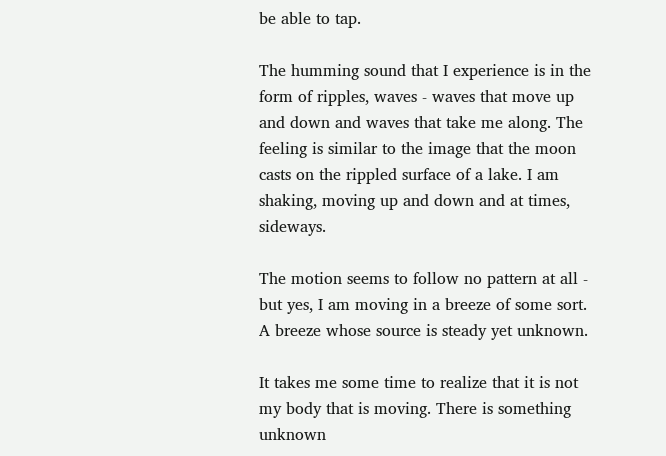be able to tap.

The humming sound that I experience is in the form of ripples, waves - waves that move up and down and waves that take me along. The feeling is similar to the image that the moon casts on the rippled surface of a lake. I am shaking, moving up and down and at times, sideways.

The motion seems to follow no pattern at all - but yes, I am moving in a breeze of some sort. A breeze whose source is steady yet unknown.

It takes me some time to realize that it is not my body that is moving. There is something unknown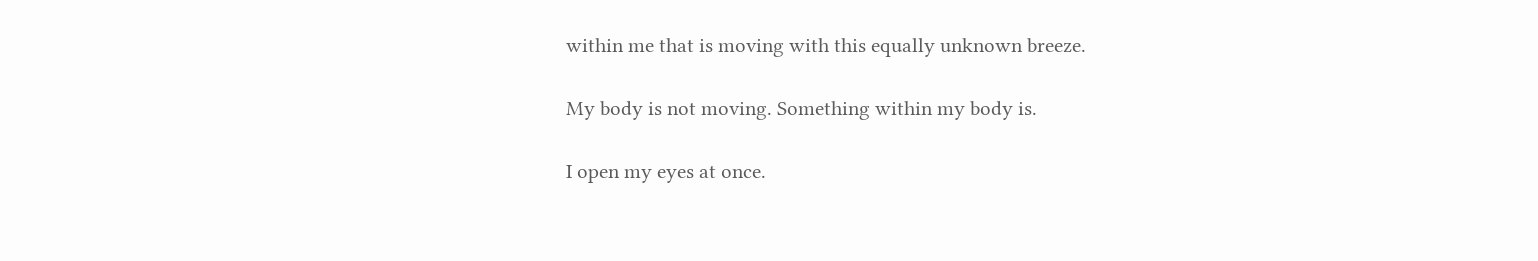within me that is moving with this equally unknown breeze.

My body is not moving. Something within my body is.

I open my eyes at once.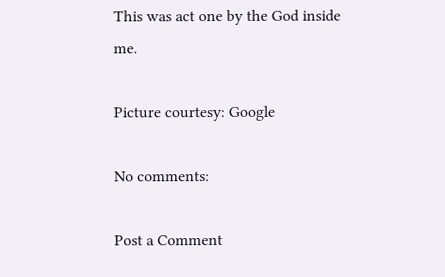This was act one by the God inside me.

Picture courtesy: Google

No comments:

Post a Comment